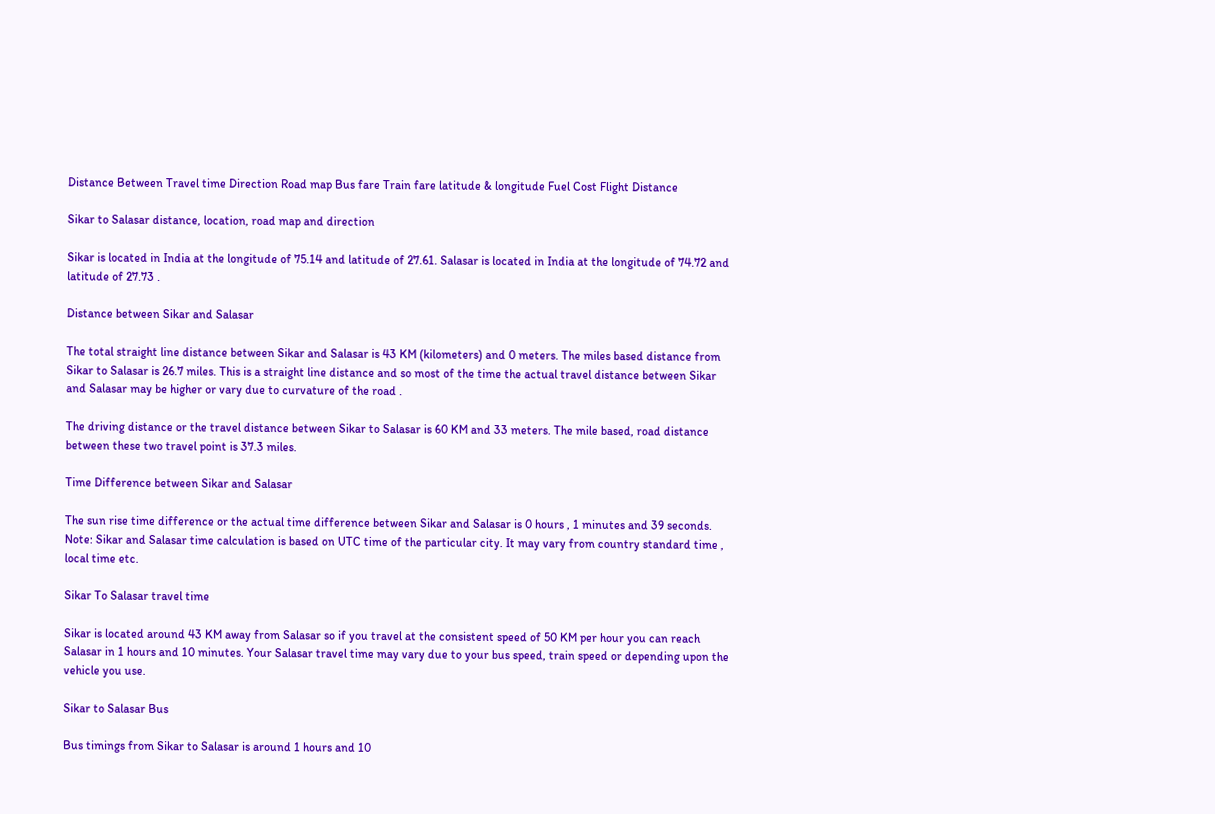Distance Between Travel time Direction Road map Bus fare Train fare latitude & longitude Fuel Cost Flight Distance

Sikar to Salasar distance, location, road map and direction

Sikar is located in India at the longitude of 75.14 and latitude of 27.61. Salasar is located in India at the longitude of 74.72 and latitude of 27.73 .

Distance between Sikar and Salasar

The total straight line distance between Sikar and Salasar is 43 KM (kilometers) and 0 meters. The miles based distance from Sikar to Salasar is 26.7 miles. This is a straight line distance and so most of the time the actual travel distance between Sikar and Salasar may be higher or vary due to curvature of the road .

The driving distance or the travel distance between Sikar to Salasar is 60 KM and 33 meters. The mile based, road distance between these two travel point is 37.3 miles.

Time Difference between Sikar and Salasar

The sun rise time difference or the actual time difference between Sikar and Salasar is 0 hours , 1 minutes and 39 seconds. Note: Sikar and Salasar time calculation is based on UTC time of the particular city. It may vary from country standard time , local time etc.

Sikar To Salasar travel time

Sikar is located around 43 KM away from Salasar so if you travel at the consistent speed of 50 KM per hour you can reach Salasar in 1 hours and 10 minutes. Your Salasar travel time may vary due to your bus speed, train speed or depending upon the vehicle you use.

Sikar to Salasar Bus

Bus timings from Sikar to Salasar is around 1 hours and 10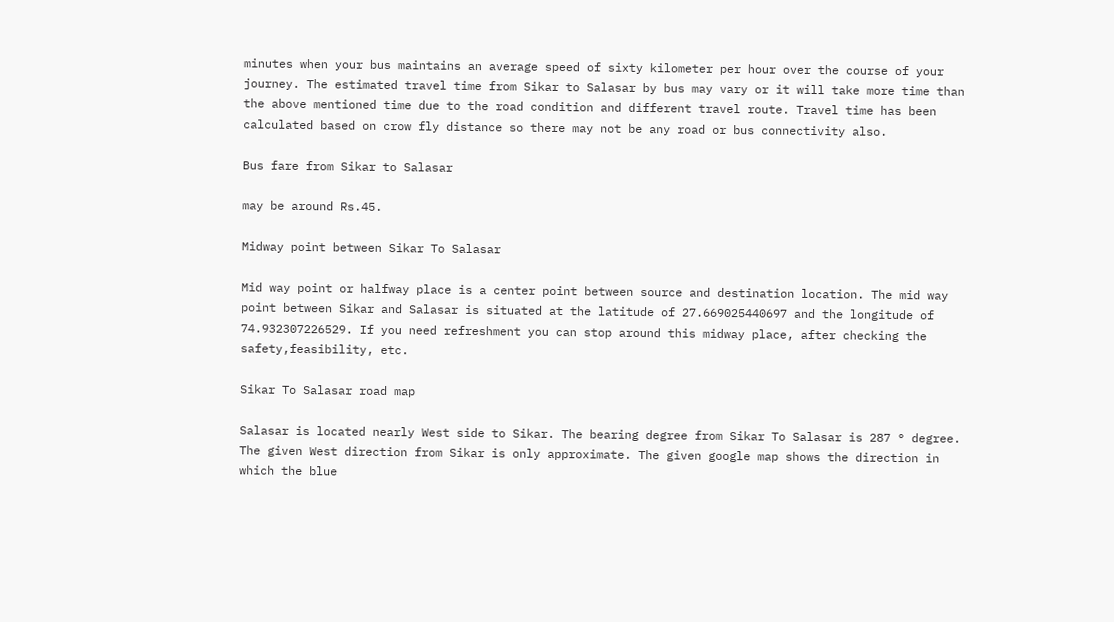minutes when your bus maintains an average speed of sixty kilometer per hour over the course of your journey. The estimated travel time from Sikar to Salasar by bus may vary or it will take more time than the above mentioned time due to the road condition and different travel route. Travel time has been calculated based on crow fly distance so there may not be any road or bus connectivity also.

Bus fare from Sikar to Salasar

may be around Rs.45.

Midway point between Sikar To Salasar

Mid way point or halfway place is a center point between source and destination location. The mid way point between Sikar and Salasar is situated at the latitude of 27.669025440697 and the longitude of 74.932307226529. If you need refreshment you can stop around this midway place, after checking the safety,feasibility, etc.

Sikar To Salasar road map

Salasar is located nearly West side to Sikar. The bearing degree from Sikar To Salasar is 287 ° degree. The given West direction from Sikar is only approximate. The given google map shows the direction in which the blue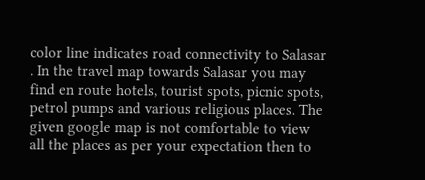color line indicates road connectivity to Salasar . In the travel map towards Salasar you may find en route hotels, tourist spots, picnic spots, petrol pumps and various religious places. The given google map is not comfortable to view all the places as per your expectation then to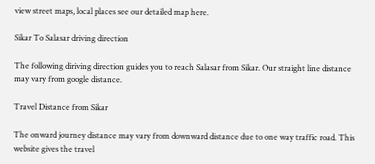view street maps, local places see our detailed map here.

Sikar To Salasar driving direction

The following diriving direction guides you to reach Salasar from Sikar. Our straight line distance may vary from google distance.

Travel Distance from Sikar

The onward journey distance may vary from downward distance due to one way traffic road. This website gives the travel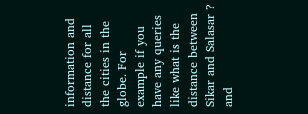information and distance for all the cities in the globe. For example if you have any queries like what is the distance between Sikar and Salasar ? and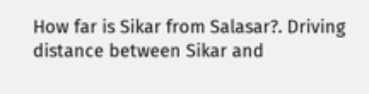How far is Sikar from Salasar?. Driving distance between Sikar and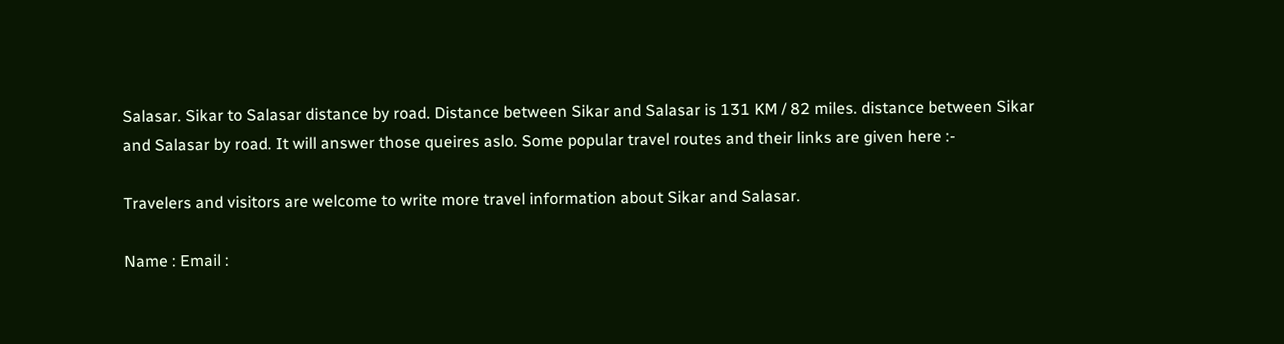Salasar. Sikar to Salasar distance by road. Distance between Sikar and Salasar is 131 KM / 82 miles. distance between Sikar and Salasar by road. It will answer those queires aslo. Some popular travel routes and their links are given here :-

Travelers and visitors are welcome to write more travel information about Sikar and Salasar.

Name : Email :